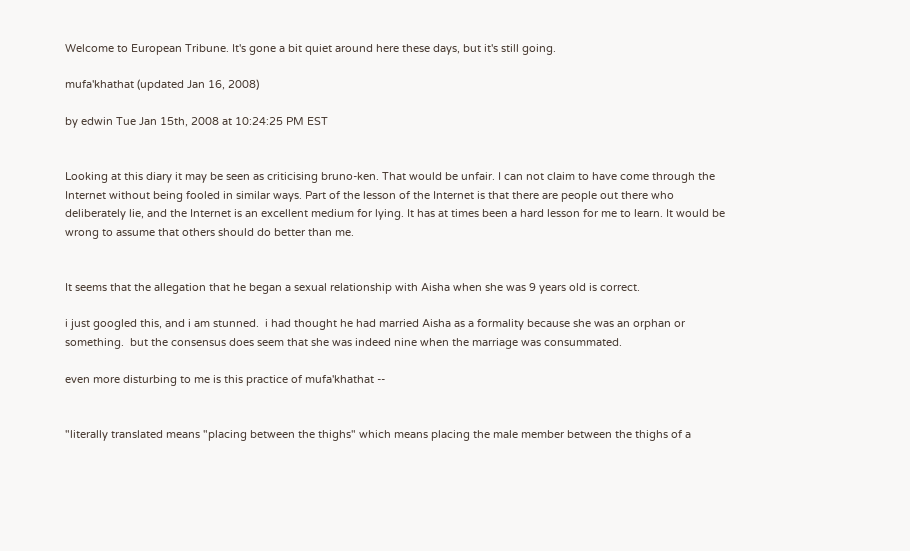Welcome to European Tribune. It's gone a bit quiet around here these days, but it's still going.

mufa'khathat (updated Jan 16, 2008)

by edwin Tue Jan 15th, 2008 at 10:24:25 PM EST


Looking at this diary it may be seen as criticising bruno-ken. That would be unfair. I can not claim to have come through the Internet without being fooled in similar ways. Part of the lesson of the Internet is that there are people out there who deliberately lie, and the Internet is an excellent medium for lying. It has at times been a hard lesson for me to learn. It would be wrong to assume that others should do better than me.


It seems that the allegation that he began a sexual relationship with Aisha when she was 9 years old is correct.

i just googled this, and i am stunned.  i had thought he had married Aisha as a formality because she was an orphan or something.  but the consensus does seem that she was indeed nine when the marriage was consummated.

even more disturbing to me is this practice of mufa'khathat --


"literally translated means "placing between the thighs" which means placing the male member between the thighs of a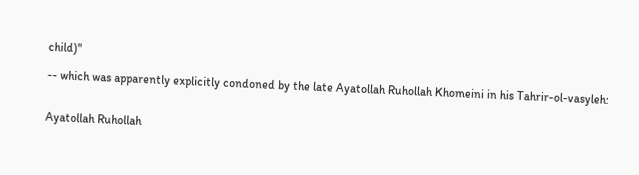child)"

-- which was apparently explicitly condoned by the late Ayatollah Ruhollah Khomeini in his Tahrir-ol-vasyleh:


Ayatollah Ruhollah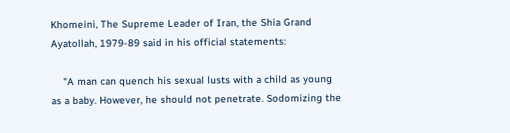Khomeini, The Supreme Leader of Iran, the Shia Grand Ayatollah, 1979-89 said in his official statements:

    "A man can quench his sexual lusts with a child as young as a baby. However, he should not penetrate. Sodomizing the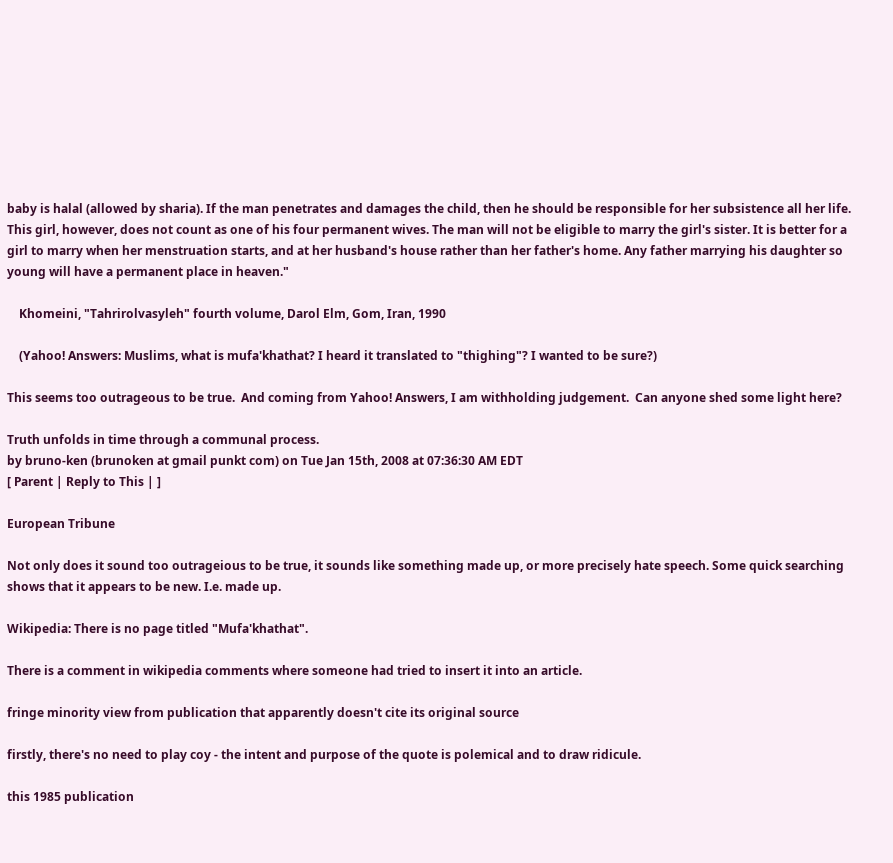baby is halal (allowed by sharia). If the man penetrates and damages the child, then he should be responsible for her subsistence all her life. This girl, however, does not count as one of his four permanent wives. The man will not be eligible to marry the girl's sister. It is better for a girl to marry when her menstruation starts, and at her husband's house rather than her father's home. Any father marrying his daughter so young will have a permanent place in heaven."

    Khomeini, "Tahrirolvasyleh" fourth volume, Darol Elm, Gom, Iran, 1990

    (Yahoo! Answers: Muslims, what is mufa'khathat? I heard it translated to "thighing"? I wanted to be sure?)

This seems too outrageous to be true.  And coming from Yahoo! Answers, I am withholding judgement.  Can anyone shed some light here?

Truth unfolds in time through a communal process.
by bruno-ken (brunoken at gmail punkt com) on Tue Jan 15th, 2008 at 07:36:30 AM EDT
[ Parent | Reply to This | ]

European Tribune

Not only does it sound too outrageious to be true, it sounds like something made up, or more precisely hate speech. Some quick searching shows that it appears to be new. I.e. made up.

Wikipedia: There is no page titled "Mufa'khathat".

There is a comment in wikipedia comments where someone had tried to insert it into an article.

fringe minority view from publication that apparently doesn't cite its original source

firstly, there's no need to play coy - the intent and purpose of the quote is polemical and to draw ridicule.

this 1985 publication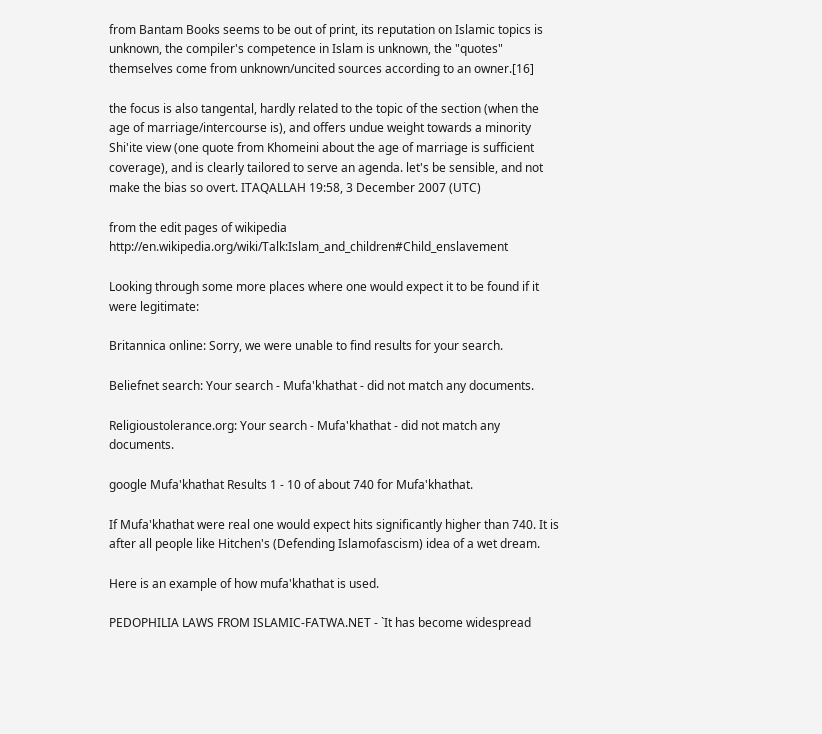from Bantam Books seems to be out of print, its reputation on Islamic topics is unknown, the compiler's competence in Islam is unknown, the "quotes" themselves come from unknown/uncited sources according to an owner.[16]

the focus is also tangental, hardly related to the topic of the section (when the age of marriage/intercourse is), and offers undue weight towards a minority Shi'ite view (one quote from Khomeini about the age of marriage is sufficient coverage), and is clearly tailored to serve an agenda. let's be sensible, and not make the bias so overt. ITAQALLAH 19:58, 3 December 2007 (UTC)

from the edit pages of wikipedia http://en.wikipedia.org/wiki/Talk:Islam_and_children#Child_enslavement

Looking through some more places where one would expect it to be found if it were legitimate:

Britannica online: Sorry, we were unable to find results for your search.

Beliefnet search: Your search - Mufa'khathat - did not match any documents.

Religioustolerance.org: Your search - Mufa'khathat - did not match any documents.

google Mufa'khathat Results 1 - 10 of about 740 for Mufa'khathat.

If Mufa'khathat were real one would expect hits significantly higher than 740. It is after all people like Hitchen's (Defending Islamofascism) idea of a wet dream.

Here is an example of how mufa'khathat is used.

PEDOPHILIA LAWS FROM ISLAMIC-FATWA.NET - `It has become widespread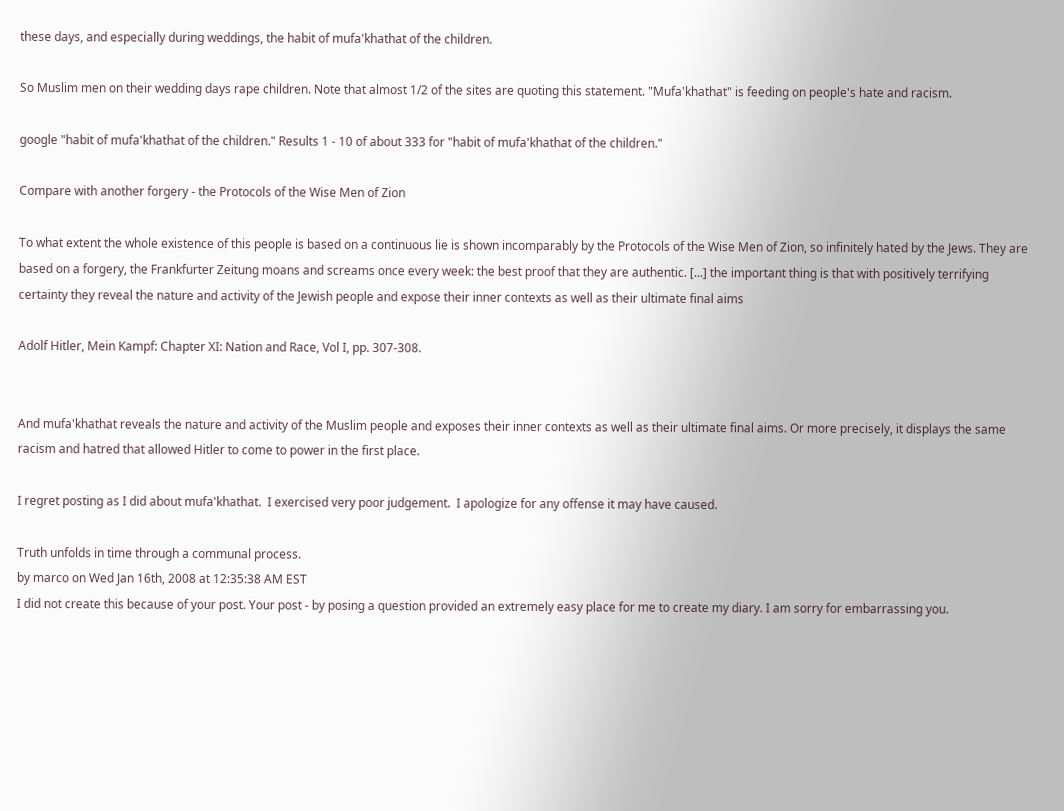these days, and especially during weddings, the habit of mufa'khathat of the children.

So Muslim men on their wedding days rape children. Note that almost 1/2 of the sites are quoting this statement. "Mufa'khathat" is feeding on people's hate and racism.

google "habit of mufa'khathat of the children." Results 1 - 10 of about 333 for "habit of mufa'khathat of the children."

Compare with another forgery - the Protocols of the Wise Men of Zion

To what extent the whole existence of this people is based on a continuous lie is shown incomparably by the Protocols of the Wise Men of Zion, so infinitely hated by the Jews. They are based on a forgery, the Frankfurter Zeitung moans and screams once every week: the best proof that they are authentic. [...] the important thing is that with positively terrifying certainty they reveal the nature and activity of the Jewish people and expose their inner contexts as well as their ultimate final aims

Adolf Hitler, Mein Kampf: Chapter XI: Nation and Race, Vol I, pp. 307-308.


And mufa'khathat reveals the nature and activity of the Muslim people and exposes their inner contexts as well as their ultimate final aims. Or more precisely, it displays the same racism and hatred that allowed Hitler to come to power in the first place.

I regret posting as I did about mufa'khathat.  I exercised very poor judgement.  I apologize for any offense it may have caused.

Truth unfolds in time through a communal process.
by marco on Wed Jan 16th, 2008 at 12:35:38 AM EST
I did not create this because of your post. Your post - by posing a question provided an extremely easy place for me to create my diary. I am sorry for embarrassing you.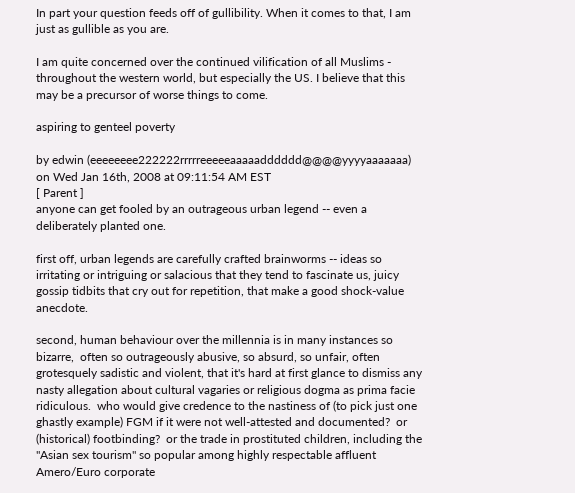In part your question feeds off of gullibility. When it comes to that, I am just as gullible as you are.

I am quite concerned over the continued vilification of all Muslims - throughout the western world, but especially the US. I believe that this may be a precursor of worse things to come.

aspiring to genteel poverty

by edwin (eeeeeeee222222rrrrreeeeeaaaaadddddd@@@@yyyyaaaaaaa) on Wed Jan 16th, 2008 at 09:11:54 AM EST
[ Parent ]
anyone can get fooled by an outrageous urban legend -- even a deliberately planted one.

first off, urban legends are carefully crafted brainworms -- ideas so irritating or intriguing or salacious that they tend to fascinate us, juicy gossip tidbits that cry out for repetition, that make a good shock-value anecdote.

second, human behaviour over the millennia is in many instances so bizarre,  often so outrageously abusive, so absurd, so unfair, often grotesquely sadistic and violent, that it's hard at first glance to dismiss any nasty allegation about cultural vagaries or religious dogma as prima facie ridiculous.  who would give credence to the nastiness of (to pick just one ghastly example) FGM if it were not well-attested and documented?  or (historical) footbinding?  or the trade in prostituted children, including the "Asian sex tourism" so popular among highly respectable affluent Amero/Euro corporate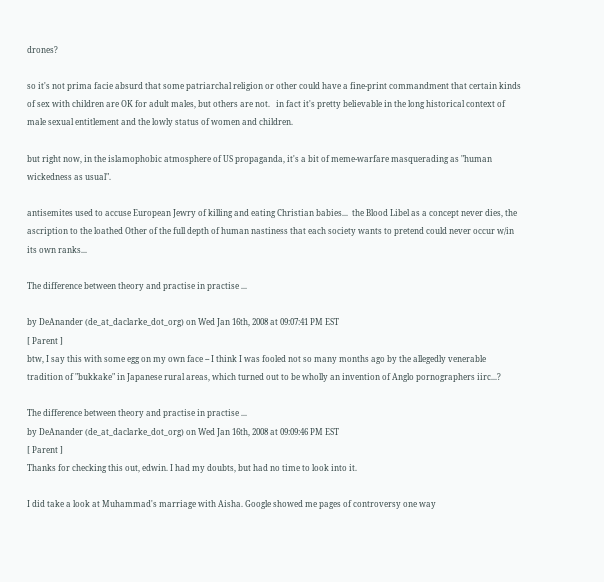drones?

so it's not prima facie absurd that some patriarchal religion or other could have a fine-print commandment that certain kinds of sex with children are OK for adult males, but others are not.   in fact it's pretty believable in the long historical context of male sexual entitlement and the lowly status of women and children.

but right now, in the islamophobic atmosphere of US propaganda, it's a bit of meme-warfare masquerading as "human wickedness as usual".

antisemites used to accuse European Jewry of killing and eating Christian babies...  the Blood Libel as a concept never dies, the ascription to the loathed Other of the full depth of human nastiness that each society wants to pretend could never occur w/in its own ranks...

The difference between theory and practise in practise ...

by DeAnander (de_at_daclarke_dot_org) on Wed Jan 16th, 2008 at 09:07:41 PM EST
[ Parent ]
btw, I say this with some egg on my own face -- I think I was fooled not so many months ago by the allegedly venerable tradition of "bukkake" in Japanese rural areas, which turned out to be wholly an invention of Anglo pornographers iirc...?

The difference between theory and practise in practise ...
by DeAnander (de_at_daclarke_dot_org) on Wed Jan 16th, 2008 at 09:09:46 PM EST
[ Parent ]
Thanks for checking this out, edwin. I had my doubts, but had no time to look into it.

I did take a look at Muhammad's marriage with Aisha. Google showed me pages of controversy one way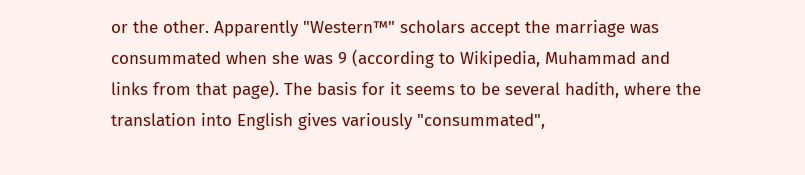or the other. Apparently "Western™" scholars accept the marriage was consummated when she was 9 (according to Wikipedia, Muhammad and links from that page). The basis for it seems to be several hadith, where the translation into English gives variously "consummated",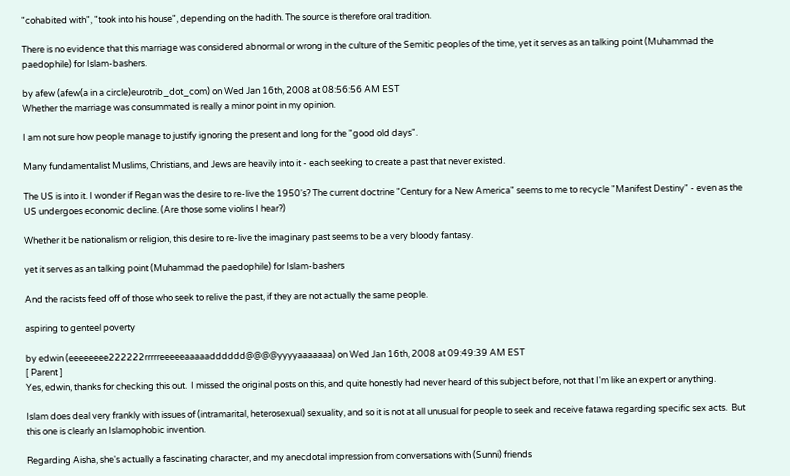"cohabited with", "took into his house", depending on the hadith. The source is therefore oral tradition.

There is no evidence that this marriage was considered abnormal or wrong in the culture of the Semitic peoples of the time, yet it serves as an talking point (Muhammad the paedophile) for Islam-bashers.

by afew (afew(a in a circle)eurotrib_dot_com) on Wed Jan 16th, 2008 at 08:56:56 AM EST
Whether the marriage was consummated is really a minor point in my opinion.

I am not sure how people manage to justify ignoring the present and long for the "good old days".

Many fundamentalist Muslims, Christians, and Jews are heavily into it - each seeking to create a past that never existed.

The US is into it. I wonder if Regan was the desire to re-live the 1950's? The current doctrine "Century for a New America" seems to me to recycle "Manifest Destiny" - even as the US undergoes economic decline. (Are those some violins I hear?)

Whether it be nationalism or religion, this desire to re-live the imaginary past seems to be a very bloody fantasy.

yet it serves as an talking point (Muhammad the paedophile) for Islam-bashers

And the racists feed off of those who seek to relive the past, if they are not actually the same people.

aspiring to genteel poverty

by edwin (eeeeeeee222222rrrrreeeeeaaaaadddddd@@@@yyyyaaaaaaa) on Wed Jan 16th, 2008 at 09:49:39 AM EST
[ Parent ]
Yes, edwin, thanks for checking this out.  I missed the original posts on this, and quite honestly had never heard of this subject before, not that I'm like an expert or anything.

Islam does deal very frankly with issues of (intramarital, heterosexual) sexuality, and so it is not at all unusual for people to seek and receive fatawa regarding specific sex acts.  But this one is clearly an Islamophobic invention.

Regarding Aisha, she's actually a fascinating character, and my anecdotal impression from conversations with (Sunni) friends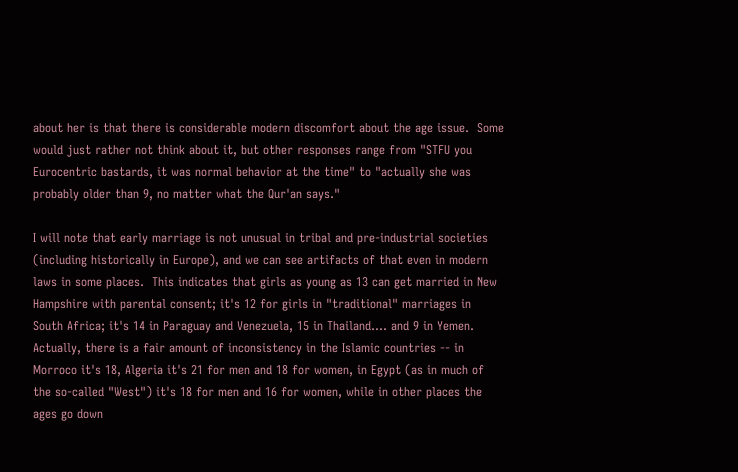about her is that there is considerable modern discomfort about the age issue.  Some would just rather not think about it, but other responses range from "STFU you Eurocentric bastards, it was normal behavior at the time" to "actually she was probably older than 9, no matter what the Qur'an says."

I will note that early marriage is not unusual in tribal and pre-industrial societies (including historically in Europe), and we can see artifacts of that even in modern laws in some places.  This indicates that girls as young as 13 can get married in New Hampshire with parental consent; it's 12 for girls in "traditional" marriages in South Africa; it's 14 in Paraguay and Venezuela, 15 in Thailand.... and 9 in Yemen.  Actually, there is a fair amount of inconsistency in the Islamic countries -- in Morroco it's 18, Algeria it's 21 for men and 18 for women, in Egypt (as in much of the so-called "West") it's 18 for men and 16 for women, while in other places the ages go down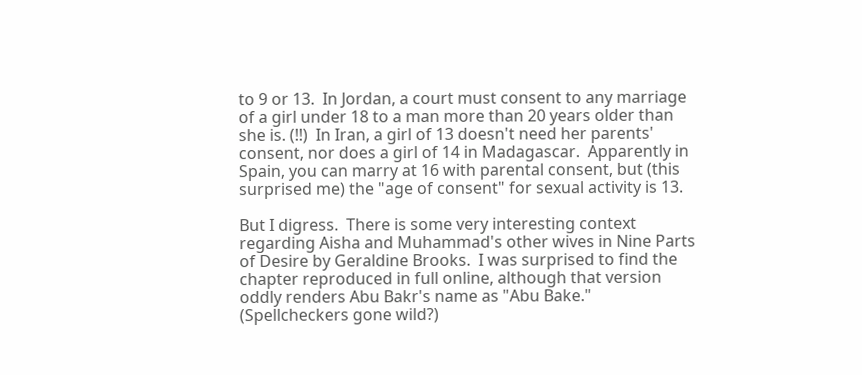to 9 or 13.  In Jordan, a court must consent to any marriage of a girl under 18 to a man more than 20 years older than she is. (!!)  In Iran, a girl of 13 doesn't need her parents' consent, nor does a girl of 14 in Madagascar.  Apparently in Spain, you can marry at 16 with parental consent, but (this surprised me) the "age of consent" for sexual activity is 13.

But I digress.  There is some very interesting context regarding Aisha and Muhammad's other wives in Nine Parts of Desire by Geraldine Brooks.  I was surprised to find the chapter reproduced in full online, although that version oddly renders Abu Bakr's name as "Abu Bake."  (Spellcheckers gone wild?)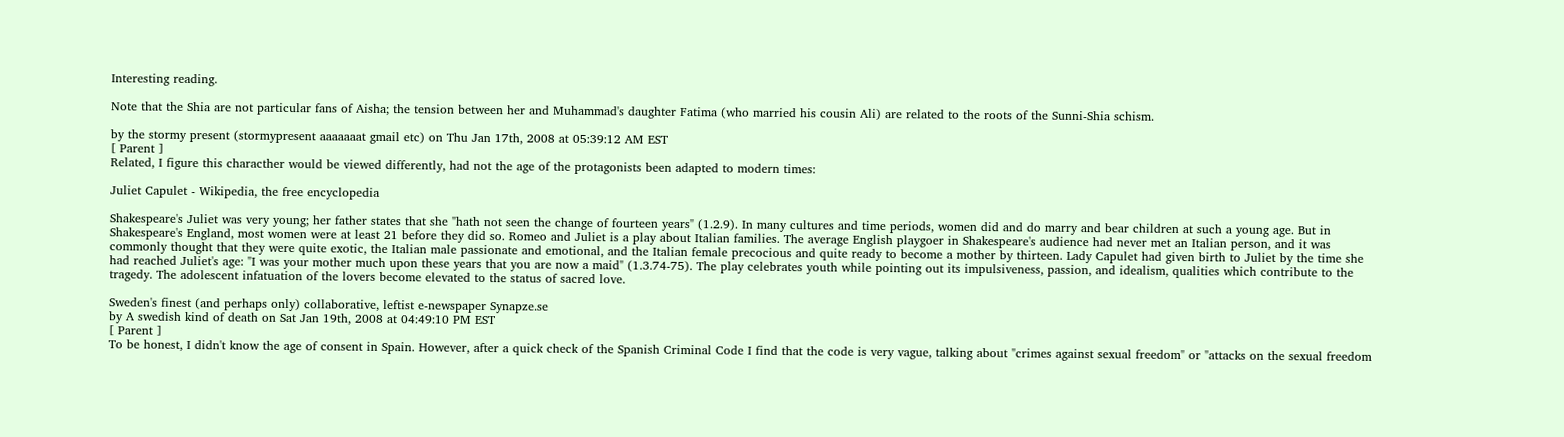Interesting reading.

Note that the Shia are not particular fans of Aisha; the tension between her and Muhammad's daughter Fatima (who married his cousin Ali) are related to the roots of the Sunni-Shia schism.

by the stormy present (stormypresent aaaaaaat gmail etc) on Thu Jan 17th, 2008 at 05:39:12 AM EST
[ Parent ]
Related, I figure this characther would be viewed differently, had not the age of the protagonists been adapted to modern times:

Juliet Capulet - Wikipedia, the free encyclopedia

Shakespeare's Juliet was very young; her father states that she "hath not seen the change of fourteen years" (1.2.9). In many cultures and time periods, women did and do marry and bear children at such a young age. But in Shakespeare's England, most women were at least 21 before they did so. Romeo and Juliet is a play about Italian families. The average English playgoer in Shakespeare's audience had never met an Italian person, and it was commonly thought that they were quite exotic, the Italian male passionate and emotional, and the Italian female precocious and quite ready to become a mother by thirteen. Lady Capulet had given birth to Juliet by the time she had reached Juliet's age: "I was your mother much upon these years that you are now a maid" (1.3.74-75). The play celebrates youth while pointing out its impulsiveness, passion, and idealism, qualities which contribute to the tragedy. The adolescent infatuation of the lovers become elevated to the status of sacred love.

Sweden's finest (and perhaps only) collaborative, leftist e-newspaper Synapze.se
by A swedish kind of death on Sat Jan 19th, 2008 at 04:49:10 PM EST
[ Parent ]
To be honest, I didn't know the age of consent in Spain. However, after a quick check of the Spanish Criminal Code I find that the code is very vague, talking about "crimes against sexual freedom" or "attacks on the sexual freedom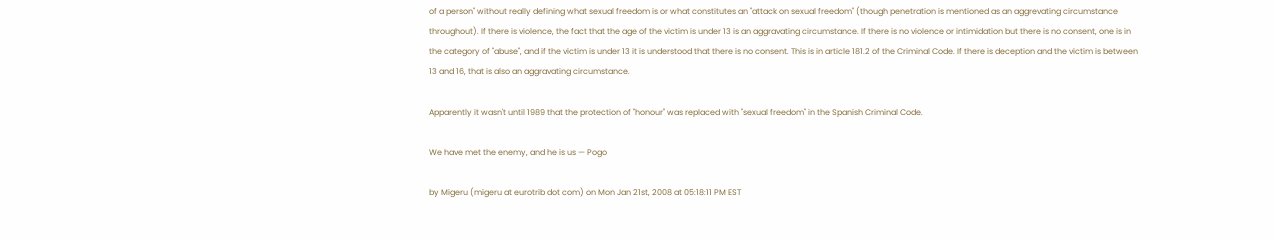of a person" without really defining what sexual freedom is or what constitutes an "attack on sexual freedom" (though penetration is mentioned as an aggrevating circumstance throughout). If there is violence, the fact that the age of the victim is under 13 is an aggravating circumstance. If there is no violence or intimidation but there is no consent, one is in the category of "abuse", and if the victim is under 13 it is understood that there is no consent. This is in article 181.2 of the Criminal Code. If there is deception and the victim is between 13 and 16, that is also an aggravating circumstance.

Apparently it wasn't until 1989 that the protection of "honour" was replaced with "sexual freedom" in the Spanish Criminal Code.

We have met the enemy, and he is us — Pogo

by Migeru (migeru at eurotrib dot com) on Mon Jan 21st, 2008 at 05:18:11 PM EST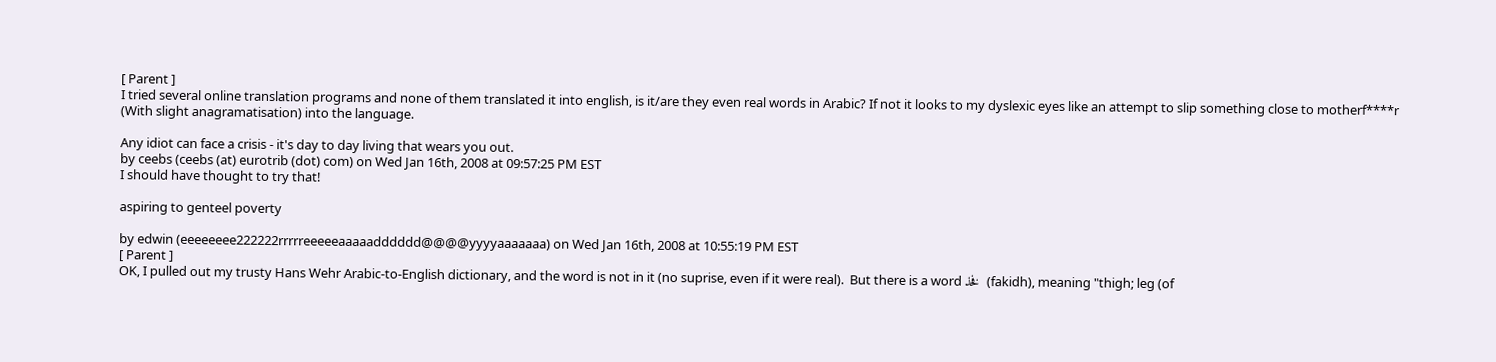[ Parent ]
I tried several online translation programs and none of them translated it into english, is it/are they even real words in Arabic? If not it looks to my dyslexic eyes like an attempt to slip something close to motherf****r  (With slight anagramatisation) into the language.

Any idiot can face a crisis - it's day to day living that wears you out.
by ceebs (ceebs (at) eurotrib (dot) com) on Wed Jan 16th, 2008 at 09:57:25 PM EST
I should have thought to try that!

aspiring to genteel poverty

by edwin (eeeeeeee222222rrrrreeeeeaaaaadddddd@@@@yyyyaaaaaaa) on Wed Jan 16th, 2008 at 10:55:19 PM EST
[ Parent ]
OK, I pulled out my trusty Hans Wehr Arabic-to-English dictionary, and the word is not in it (no suprise, even if it were real).  But there is a word فخذ  (fakidh), meaning "thigh; leg (of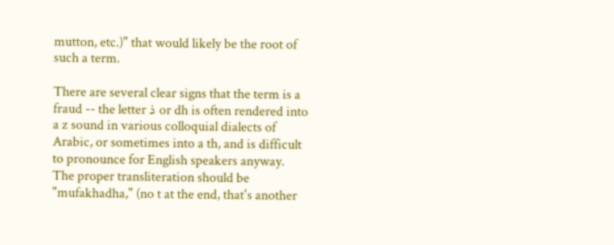mutton, etc.)" that would likely be the root of such a term.

There are several clear signs that the term is a fraud -- the letter ذ or dh is often rendered into a z sound in various colloquial dialects of Arabic, or sometimes into a th, and is difficult to pronounce for English speakers anyway.  The proper transliteration should be "mufakhadha," (no t at the end, that's another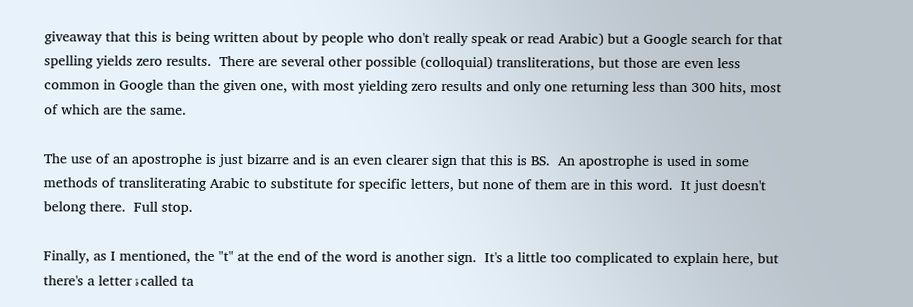giveaway that this is being written about by people who don't really speak or read Arabic) but a Google search for that spelling yields zero results.  There are several other possible (colloquial) transliterations, but those are even less common in Google than the given one, with most yielding zero results and only one returning less than 300 hits, most of which are the same.

The use of an apostrophe is just bizarre and is an even clearer sign that this is BS.  An apostrophe is used in some methods of transliterating Arabic to substitute for specific letters, but none of them are in this word.  It just doesn't belong there.  Full stop.

Finally, as I mentioned, the "t" at the end of the word is another sign.  It's a little too complicated to explain here, but there's a letter ة called ta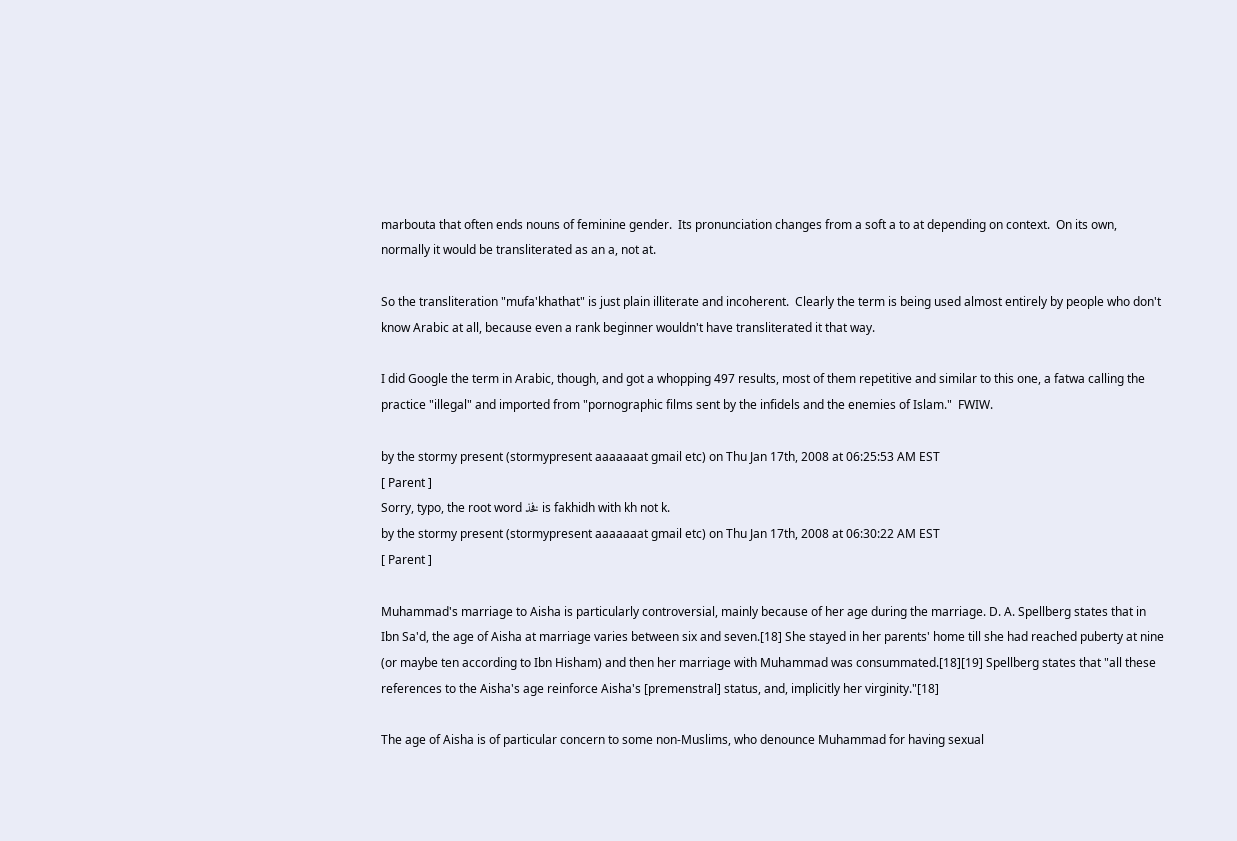marbouta that often ends nouns of feminine gender.  Its pronunciation changes from a soft a to at depending on context.  On its own, normally it would be transliterated as an a, not at.

So the transliteration "mufa'khathat" is just plain illiterate and incoherent.  Clearly the term is being used almost entirely by people who don't know Arabic at all, because even a rank beginner wouldn't have transliterated it that way.

I did Google the term in Arabic, though, and got a whopping 497 results, most of them repetitive and similar to this one, a fatwa calling the practice "illegal" and imported from "pornographic films sent by the infidels and the enemies of Islam."  FWIW.

by the stormy present (stormypresent aaaaaaat gmail etc) on Thu Jan 17th, 2008 at 06:25:53 AM EST
[ Parent ]
Sorry, typo, the root word فخذ is fakhidh with kh not k.
by the stormy present (stormypresent aaaaaaat gmail etc) on Thu Jan 17th, 2008 at 06:30:22 AM EST
[ Parent ]

Muhammad's marriage to Aisha is particularly controversial, mainly because of her age during the marriage. D. A. Spellberg states that in Ibn Sa'd, the age of Aisha at marriage varies between six and seven.[18] She stayed in her parents' home till she had reached puberty at nine (or maybe ten according to Ibn Hisham) and then her marriage with Muhammad was consummated.[18][19] Spellberg states that "all these references to the Aisha's age reinforce Aisha's [premenstral] status, and, implicitly her virginity."[18]

The age of Aisha is of particular concern to some non-Muslims, who denounce Muhammad for having sexual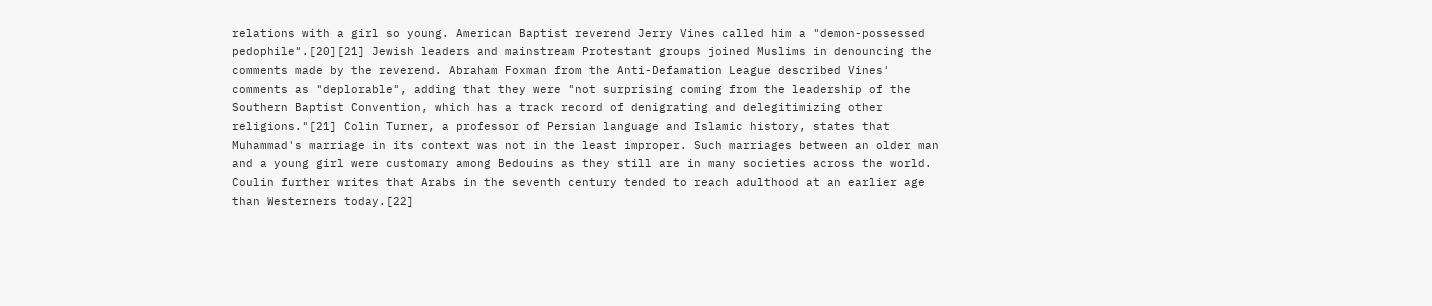relations with a girl so young. American Baptist reverend Jerry Vines called him a "demon-possessed pedophile".[20][21] Jewish leaders and mainstream Protestant groups joined Muslims in denouncing the comments made by the reverend. Abraham Foxman from the Anti-Defamation League described Vines' comments as "deplorable", adding that they were "not surprising coming from the leadership of the Southern Baptist Convention, which has a track record of denigrating and delegitimizing other religions."[21] Colin Turner, a professor of Persian language and Islamic history, states that Muhammad's marriage in its context was not in the least improper. Such marriages between an older man and a young girl were customary among Bedouins as they still are in many societies across the world. Coulin further writes that Arabs in the seventh century tended to reach adulthood at an earlier age than Westerners today.[22]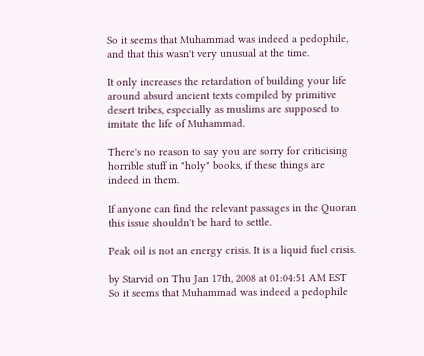So it seems that Muhammad was indeed a pedophile, and that this wasn't very unusual at the time.

It only increases the retardation of building your life around absurd ancient texts compiled by primitive desert tribes, especially as muslims are supposed to imitate the life of Muhammad.

There's no reason to say you are sorry for criticising horrible stuff in "holy" books, if these things are indeed in them.

If anyone can find the relevant passages in the Quoran this issue shouldn't be hard to settle.

Peak oil is not an energy crisis. It is a liquid fuel crisis.

by Starvid on Thu Jan 17th, 2008 at 01:04:51 AM EST
So it seems that Muhammad was indeed a pedophile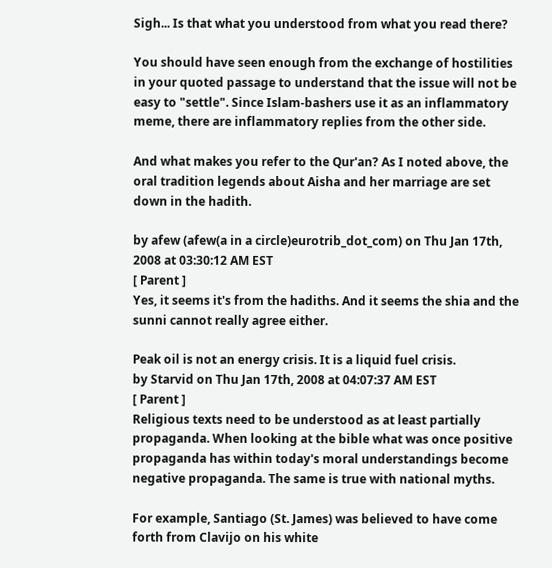Sigh... Is that what you understood from what you read there?

You should have seen enough from the exchange of hostilities in your quoted passage to understand that the issue will not be easy to "settle". Since Islam-bashers use it as an inflammatory meme, there are inflammatory replies from the other side.

And what makes you refer to the Qur'an? As I noted above, the oral tradition legends about Aisha and her marriage are set down in the hadith.

by afew (afew(a in a circle)eurotrib_dot_com) on Thu Jan 17th, 2008 at 03:30:12 AM EST
[ Parent ]
Yes, it seems it's from the hadiths. And it seems the shia and the sunni cannot really agree either.

Peak oil is not an energy crisis. It is a liquid fuel crisis.
by Starvid on Thu Jan 17th, 2008 at 04:07:37 AM EST
[ Parent ]
Religious texts need to be understood as at least partially propaganda. When looking at the bible what was once positive propaganda has within today's moral understandings become negative propaganda. The same is true with national myths.

For example, Santiago (St. James) was believed to have come forth from Clavijo on his white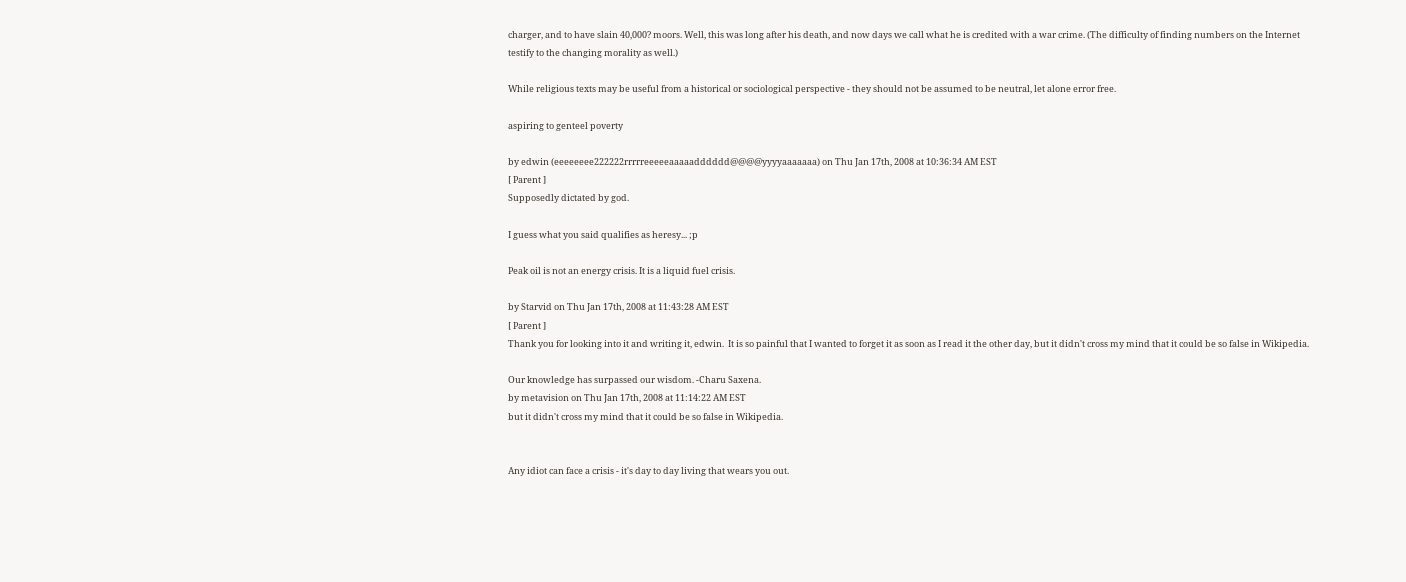charger, and to have slain 40,000? moors. Well, this was long after his death, and now days we call what he is credited with a war crime. (The difficulty of finding numbers on the Internet testify to the changing morality as well.)

While religious texts may be useful from a historical or sociological perspective - they should not be assumed to be neutral, let alone error free.

aspiring to genteel poverty

by edwin (eeeeeeee222222rrrrreeeeeaaaaadddddd@@@@yyyyaaaaaaa) on Thu Jan 17th, 2008 at 10:36:34 AM EST
[ Parent ]
Supposedly dictated by god.

I guess what you said qualifies as heresy... ;p

Peak oil is not an energy crisis. It is a liquid fuel crisis.

by Starvid on Thu Jan 17th, 2008 at 11:43:28 AM EST
[ Parent ]
Thank you for looking into it and writing it, edwin.  It is so painful that I wanted to forget it as soon as I read it the other day, but it didn't cross my mind that it could be so false in Wikipedia.

Our knowledge has surpassed our wisdom. -Charu Saxena.
by metavision on Thu Jan 17th, 2008 at 11:14:22 AM EST
but it didn't cross my mind that it could be so false in Wikipedia.


Any idiot can face a crisis - it's day to day living that wears you out.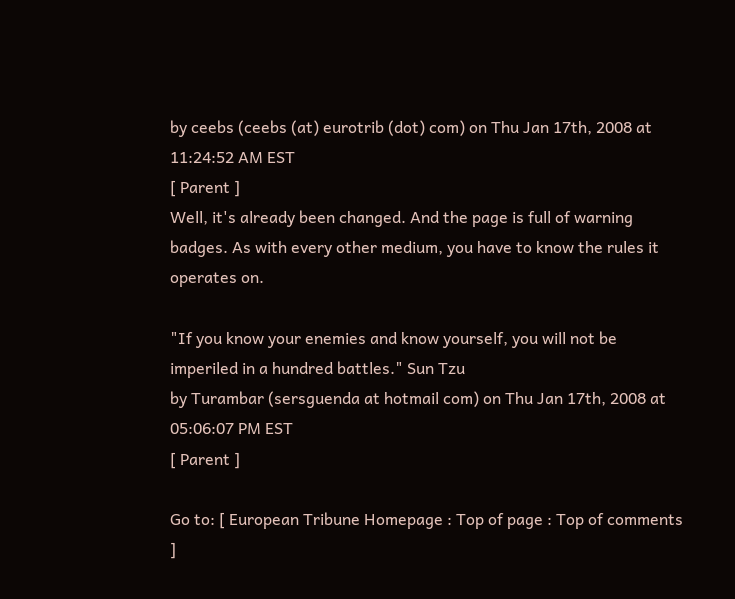by ceebs (ceebs (at) eurotrib (dot) com) on Thu Jan 17th, 2008 at 11:24:52 AM EST
[ Parent ]
Well, it's already been changed. And the page is full of warning badges. As with every other medium, you have to know the rules it operates on.

"If you know your enemies and know yourself, you will not be imperiled in a hundred battles." Sun Tzu
by Turambar (sersguenda at hotmail com) on Thu Jan 17th, 2008 at 05:06:07 PM EST
[ Parent ]

Go to: [ European Tribune Homepage : Top of page : Top of comments ]